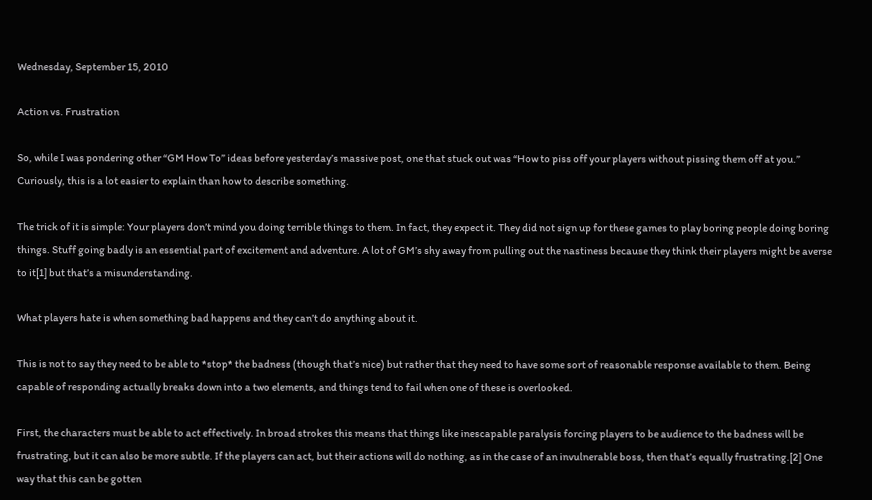Wednesday, September 15, 2010

Action vs. Frustration

So, while I was pondering other “GM How To” ideas before yesterday’s massive post, one that stuck out was “How to piss off your players without pissing them off at you.” Curiously, this is a lot easier to explain than how to describe something.

The trick of it is simple: Your players don’t mind you doing terrible things to them. In fact, they expect it. They did not sign up for these games to play boring people doing boring things. Stuff going badly is an essential part of excitement and adventure. A lot of GM’s shy away from pulling out the nastiness because they think their players might be averse to it[1] but that’s a misunderstanding.

What players hate is when something bad happens and they can’t do anything about it.

This is not to say they need to be able to *stop* the badness (though that’s nice) but rather that they need to have some sort of reasonable response available to them. Being capable of responding actually breaks down into a two elements, and things tend to fail when one of these is overlooked.

First, the characters must be able to act effectively. In broad strokes this means that things like inescapable paralysis forcing players to be audience to the badness will be frustrating, but it can also be more subtle. If the players can act, but their actions will do nothing, as in the case of an invulnerable boss, then that’s equally frustrating.[2] One way that this can be gotten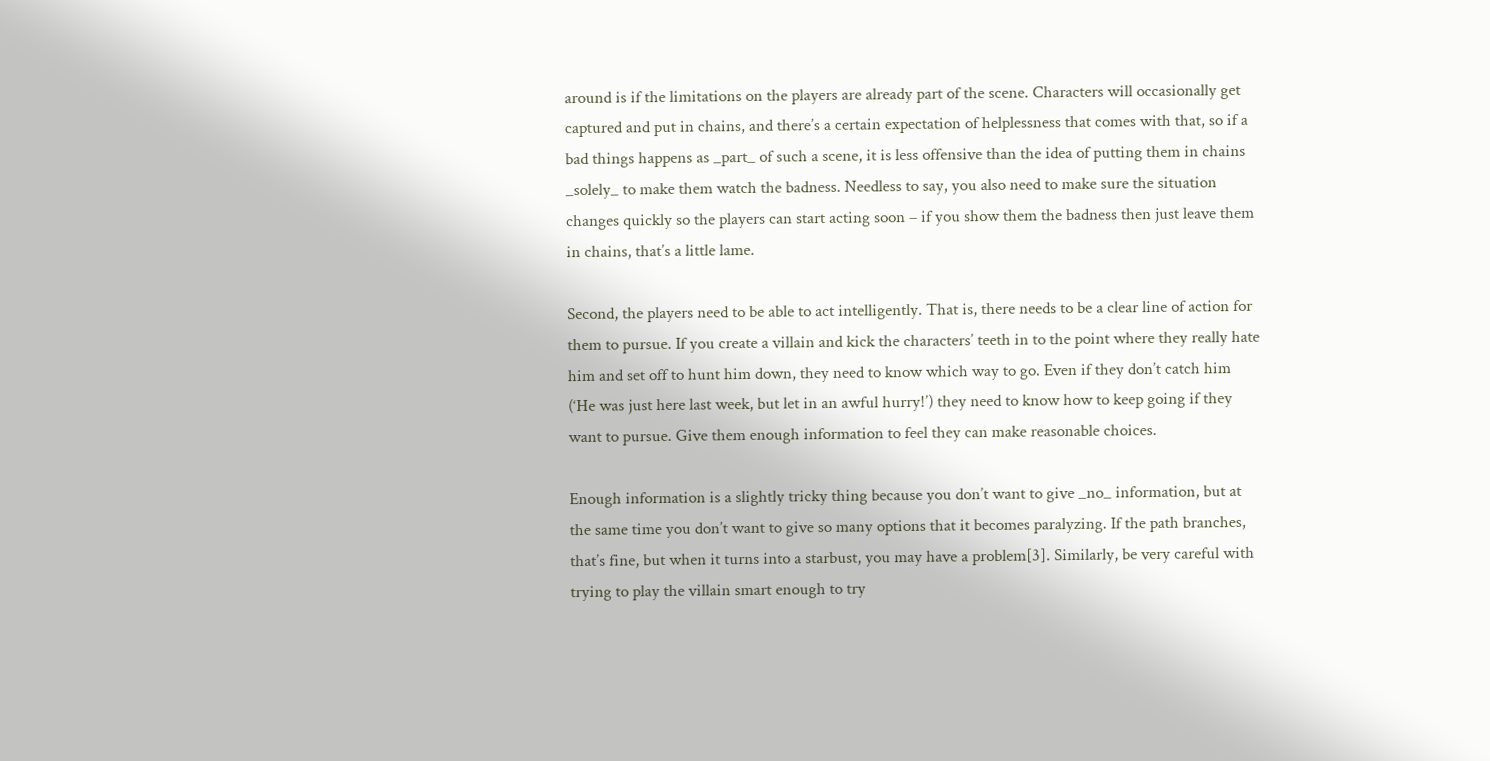around is if the limitations on the players are already part of the scene. Characters will occasionally get captured and put in chains, and there’s a certain expectation of helplessness that comes with that, so if a bad things happens as _part_ of such a scene, it is less offensive than the idea of putting them in chains _solely_ to make them watch the badness. Needless to say, you also need to make sure the situation changes quickly so the players can start acting soon – if you show them the badness then just leave them in chains, that’s a little lame.

Second, the players need to be able to act intelligently. That is, there needs to be a clear line of action for them to pursue. If you create a villain and kick the characters’ teeth in to the point where they really hate him and set off to hunt him down, they need to know which way to go. Even if they don’t catch him (‘He was just here last week, but let in an awful hurry!’) they need to know how to keep going if they want to pursue. Give them enough information to feel they can make reasonable choices.

Enough information is a slightly tricky thing because you don’t want to give _no_ information, but at the same time you don’t want to give so many options that it becomes paralyzing. If the path branches, that’s fine, but when it turns into a starbust, you may have a problem[3]. Similarly, be very careful with trying to play the villain smart enough to try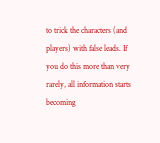to trick the characters (and players) with false leads. If you do this more than very rarely, all information starts becoming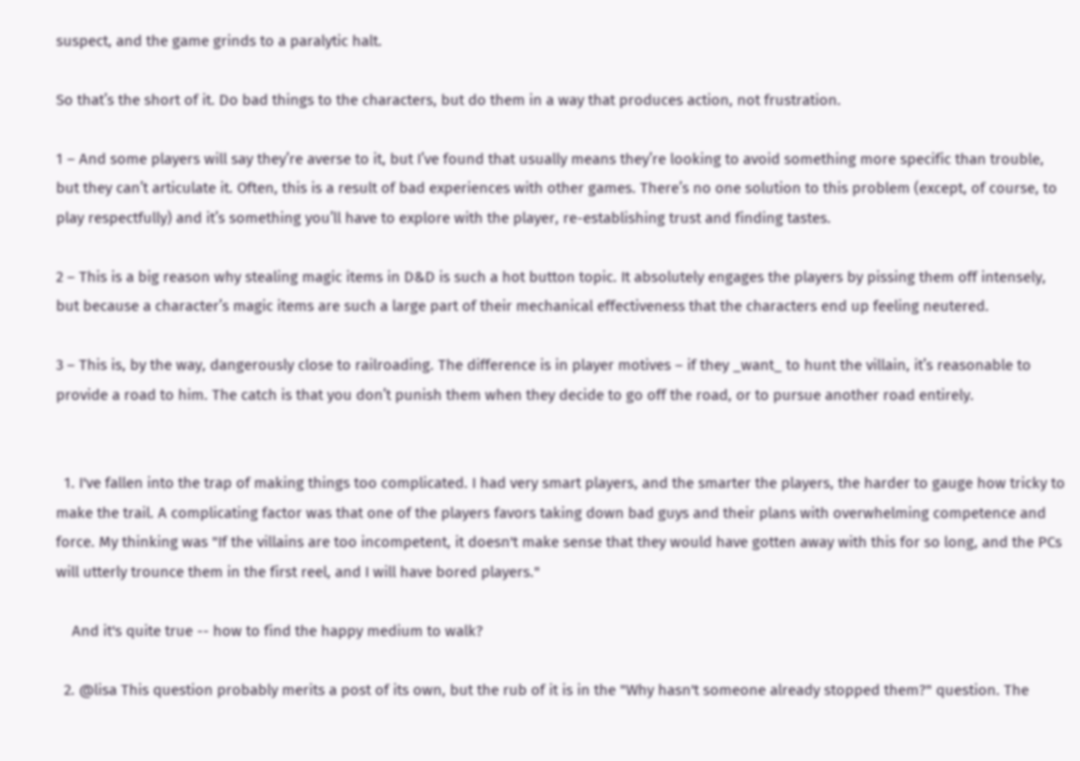suspect, and the game grinds to a paralytic halt.

So that’s the short of it. Do bad things to the characters, but do them in a way that produces action, not frustration.

1 – And some players will say they’re averse to it, but I’ve found that usually means they’re looking to avoid something more specific than trouble, but they can’t articulate it. Often, this is a result of bad experiences with other games. There’s no one solution to this problem (except, of course, to play respectfully) and it’s something you’ll have to explore with the player, re-establishing trust and finding tastes.

2 – This is a big reason why stealing magic items in D&D is such a hot button topic. It absolutely engages the players by pissing them off intensely, but because a character’s magic items are such a large part of their mechanical effectiveness that the characters end up feeling neutered.

3 – This is, by the way, dangerously close to railroading. The difference is in player motives – if they _want_ to hunt the villain, it’s reasonable to provide a road to him. The catch is that you don’t punish them when they decide to go off the road, or to pursue another road entirely.


  1. I've fallen into the trap of making things too complicated. I had very smart players, and the smarter the players, the harder to gauge how tricky to make the trail. A complicating factor was that one of the players favors taking down bad guys and their plans with overwhelming competence and force. My thinking was "If the villains are too incompetent, it doesn't make sense that they would have gotten away with this for so long, and the PCs will utterly trounce them in the first reel, and I will have bored players."

    And it's quite true -- how to find the happy medium to walk?

  2. @lisa This question probably merits a post of its own, but the rub of it is in the "Why hasn't someone already stopped them?" question. The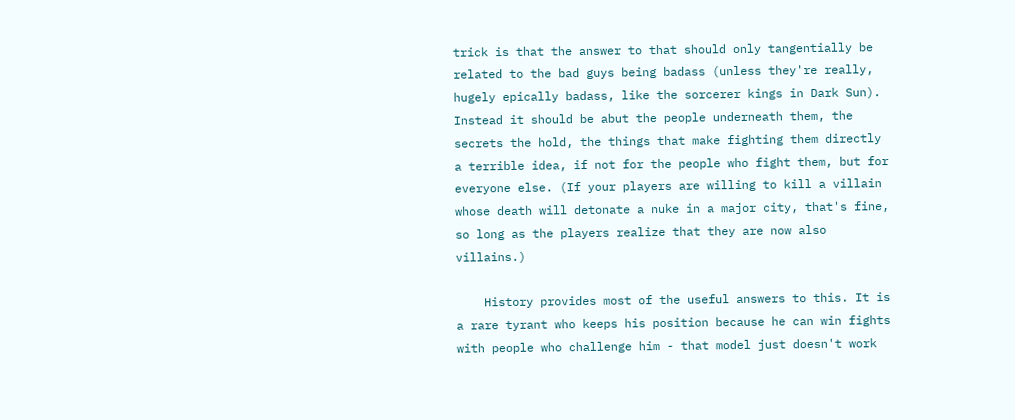trick is that the answer to that should only tangentially be related to the bad guys being badass (unless they're really, hugely epically badass, like the sorcerer kings in Dark Sun). Instead it should be abut the people underneath them, the secrets the hold, the things that make fighting them directly a terrible idea, if not for the people who fight them, but for everyone else. (If your players are willing to kill a villain whose death will detonate a nuke in a major city, that's fine, so long as the players realize that they are now also villains.)

    History provides most of the useful answers to this. It is a rare tyrant who keeps his position because he can win fights with people who challenge him - that model just doesn't work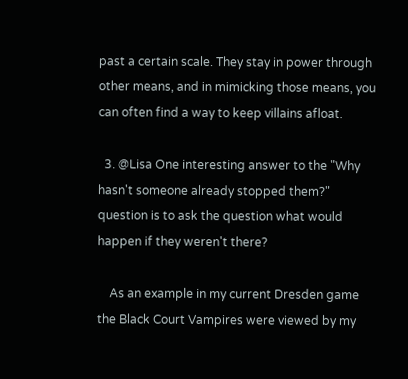past a certain scale. They stay in power through other means, and in mimicking those means, you can often find a way to keep villains afloat.

  3. @Lisa One interesting answer to the "Why hasn't someone already stopped them?" question is to ask the question what would happen if they weren't there?

    As an example in my current Dresden game the Black Court Vampires were viewed by my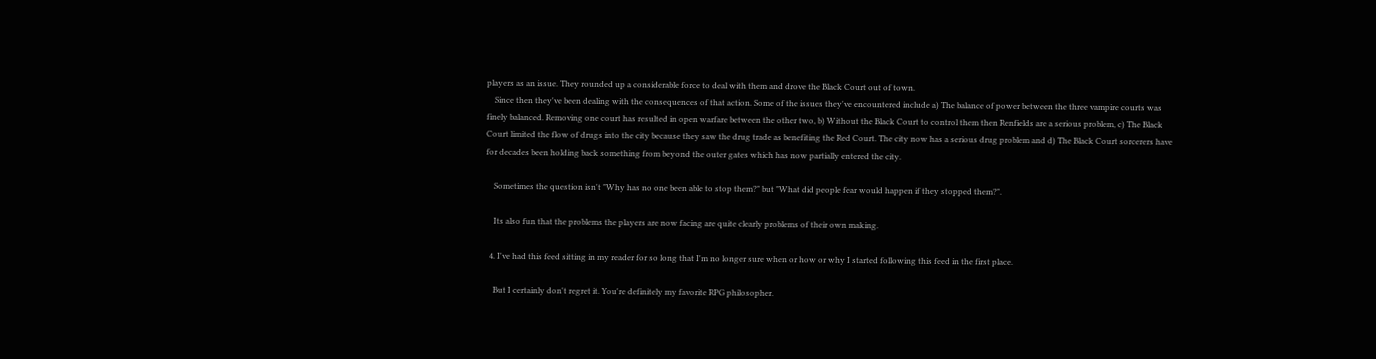players as an issue. They rounded up a considerable force to deal with them and drove the Black Court out of town.
    Since then they've been dealing with the consequences of that action. Some of the issues they've encountered include a) The balance of power between the three vampire courts was finely balanced. Removing one court has resulted in open warfare between the other two, b) Without the Black Court to control them then Renfields are a serious problem, c) The Black Court limited the flow of drugs into the city because they saw the drug trade as benefiting the Red Court. The city now has a serious drug problem and d) The Black Court sorcerers have for decades been holding back something from beyond the outer gates which has now partially entered the city.

    Sometimes the question isn't "Why has no one been able to stop them?" but "What did people fear would happen if they stopped them?".

    Its also fun that the problems the players are now facing are quite clearly problems of their own making.

  4. I've had this feed sitting in my reader for so long that I'm no longer sure when or how or why I started following this feed in the first place.

    But I certainly don't regret it. You're definitely my favorite RPG philosopher.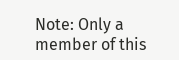Note: Only a member of this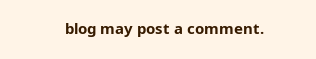blog may post a comment.